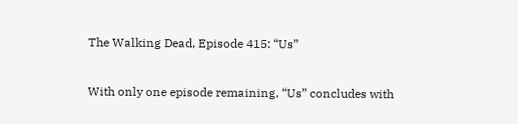The Walking Dead, Episode 415: “Us”

With only one episode remaining, “Us” concludes with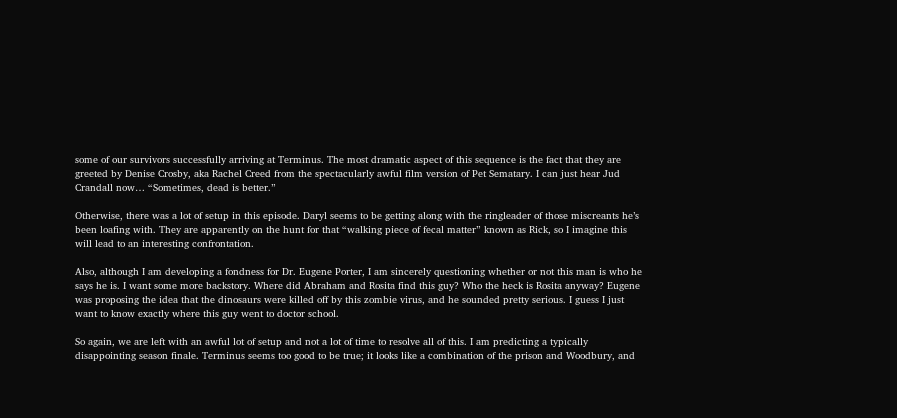some of our survivors successfully arriving at Terminus. The most dramatic aspect of this sequence is the fact that they are greeted by Denise Crosby, aka Rachel Creed from the spectacularly awful film version of Pet Sematary. I can just hear Jud Crandall now… “Sometimes, dead is better.”

Otherwise, there was a lot of setup in this episode. Daryl seems to be getting along with the ringleader of those miscreants he’s been loafing with. They are apparently on the hunt for that “walking piece of fecal matter” known as Rick, so I imagine this will lead to an interesting confrontation.

Also, although I am developing a fondness for Dr. Eugene Porter, I am sincerely questioning whether or not this man is who he says he is. I want some more backstory. Where did Abraham and Rosita find this guy? Who the heck is Rosita anyway? Eugene was proposing the idea that the dinosaurs were killed off by this zombie virus, and he sounded pretty serious. I guess I just want to know exactly where this guy went to doctor school.

So again, we are left with an awful lot of setup and not a lot of time to resolve all of this. I am predicting a typically disappointing season finale. Terminus seems too good to be true; it looks like a combination of the prison and Woodbury, and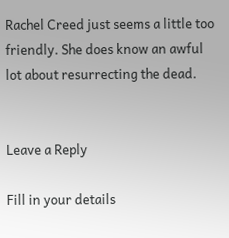Rachel Creed just seems a little too friendly. She does know an awful lot about resurrecting the dead.


Leave a Reply

Fill in your details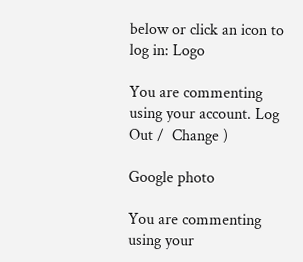below or click an icon to log in: Logo

You are commenting using your account. Log Out /  Change )

Google photo

You are commenting using your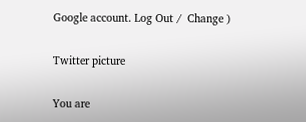Google account. Log Out /  Change )

Twitter picture

You are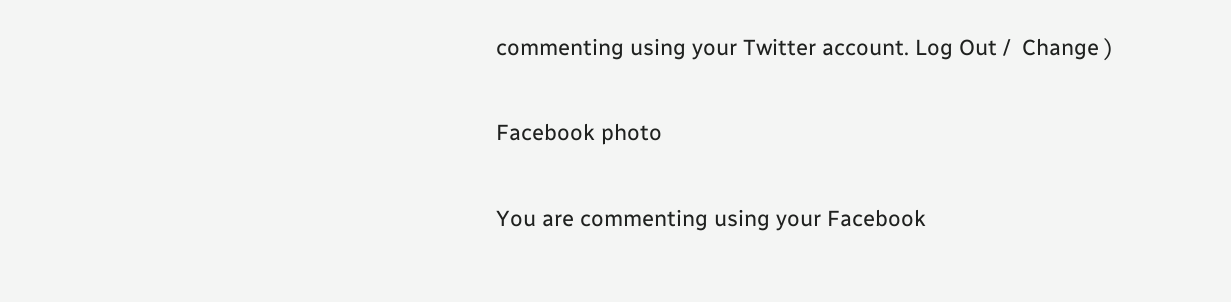commenting using your Twitter account. Log Out /  Change )

Facebook photo

You are commenting using your Facebook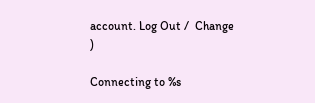account. Log Out /  Change )

Connecting to %s